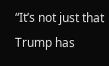“It’s not just that Trump has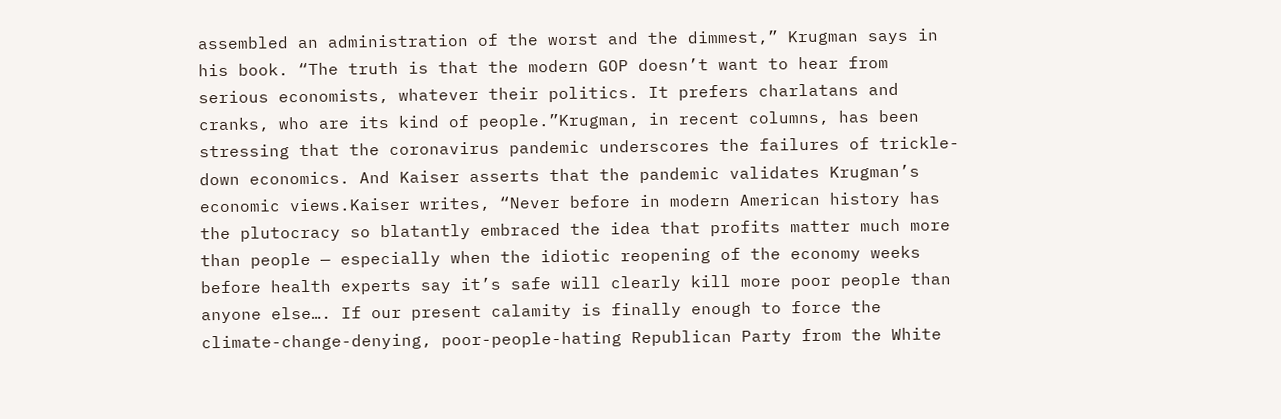assembled an administration of the worst and the dimmest,” Krugman says in his book. “The truth is that the modern GOP doesn’t want to hear from serious economists, whatever their politics. It prefers charlatans and cranks, who are its kind of people.”Krugman, in recent columns, has been stressing that the coronavirus pandemic underscores the failures of trickle-down economics. And Kaiser asserts that the pandemic validates Krugman’s economic views.Kaiser writes, “Never before in modern American history has the plutocracy so blatantly embraced the idea that profits matter much more than people — especially when the idiotic reopening of the economy weeks before health experts say it’s safe will clearly kill more poor people than anyone else…. If our present calamity is finally enough to force the climate-change-denying, poor-people-hating Republican Party from the White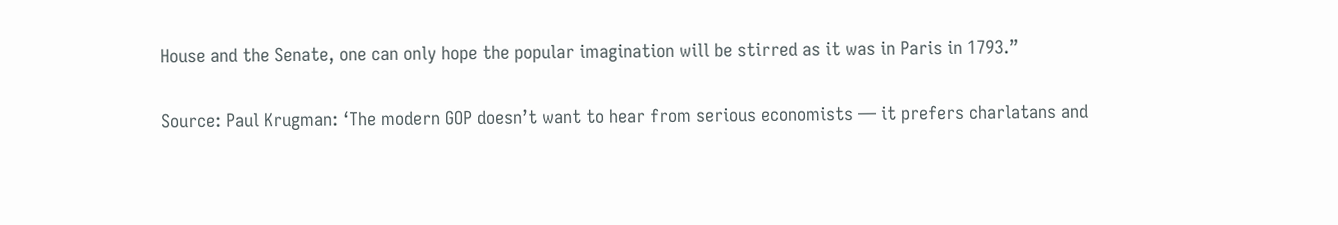House and the Senate, one can only hope the popular imagination will be stirred as it was in Paris in 1793.”

Source: Paul Krugman: ‘The modern GOP doesn’t want to hear from serious economists — it prefers charlatans and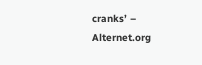cranks’ – Alternet.org